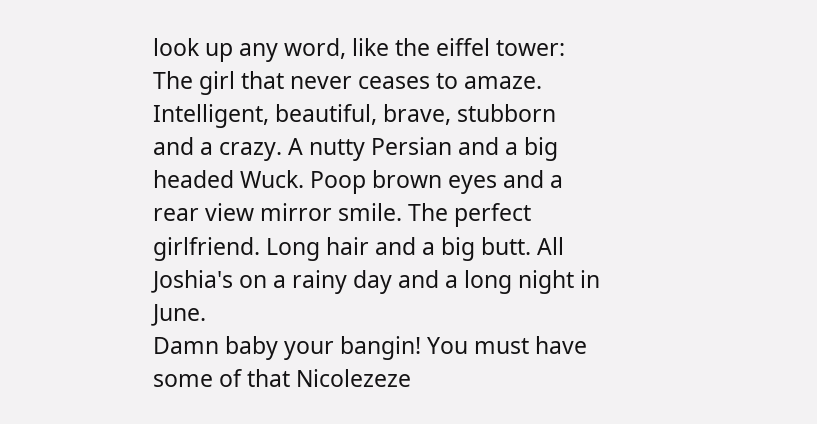look up any word, like the eiffel tower:
The girl that never ceases to amaze. Intelligent, beautiful, brave, stubborn and a crazy. A nutty Persian and a big headed Wuck. Poop brown eyes and a rear view mirror smile. The perfect girlfriend. Long hair and a big butt. All Joshia's on a rainy day and a long night in June.
Damn baby your bangin! You must have some of that Nicolezeze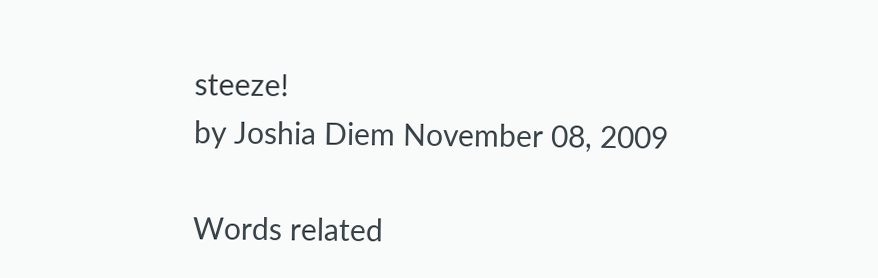steeze!
by Joshia Diem November 08, 2009

Words related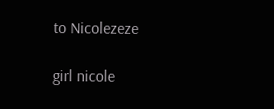to Nicolezeze

girl nicole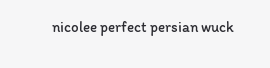nicolee perfect persian wuck